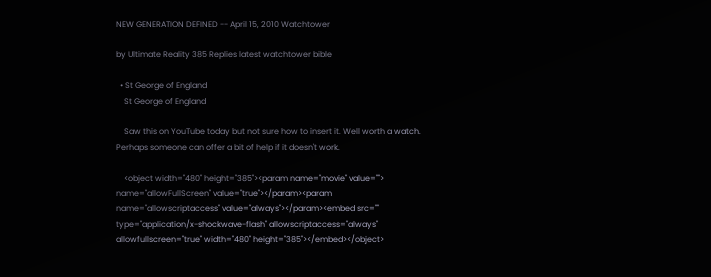NEW GENERATION DEFINED -- April 15, 2010 Watchtower

by Ultimate Reality 385 Replies latest watchtower bible

  • St George of England
    St George of England

    Saw this on YouTube today but not sure how to insert it. Well worth a watch. Perhaps someone can offer a bit of help if it doesn't work.

    <object width="480" height="385"><param name="movie" value=""> name="allowFullScreen" value="true"></param><param name="allowscriptaccess" value="always"></param><embed src="" type="application/x-shockwave-flash" allowscriptaccess="always" allowfullscreen="true" width="480" height="385"></embed></object>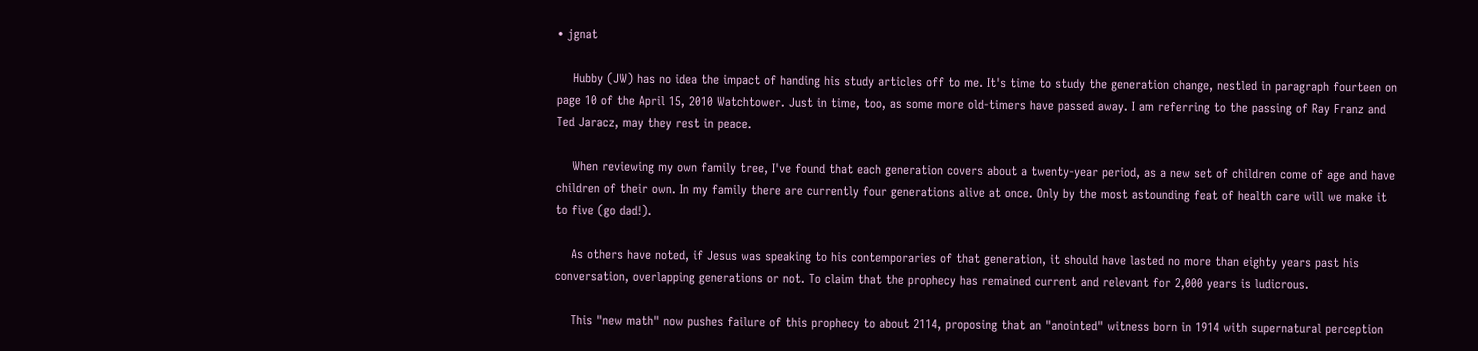• jgnat

    Hubby (JW) has no idea the impact of handing his study articles off to me. It's time to study the generation change, nestled in paragraph fourteen on page 10 of the April 15, 2010 Watchtower. Just in time, too, as some more old-timers have passed away. I am referring to the passing of Ray Franz and Ted Jaracz, may they rest in peace.

    When reviewing my own family tree, I've found that each generation covers about a twenty-year period, as a new set of children come of age and have children of their own. In my family there are currently four generations alive at once. Only by the most astounding feat of health care will we make it to five (go dad!).

    As others have noted, if Jesus was speaking to his contemporaries of that generation, it should have lasted no more than eighty years past his conversation, overlapping generations or not. To claim that the prophecy has remained current and relevant for 2,000 years is ludicrous.

    This "new math" now pushes failure of this prophecy to about 2114, proposing that an "anointed" witness born in 1914 with supernatural perception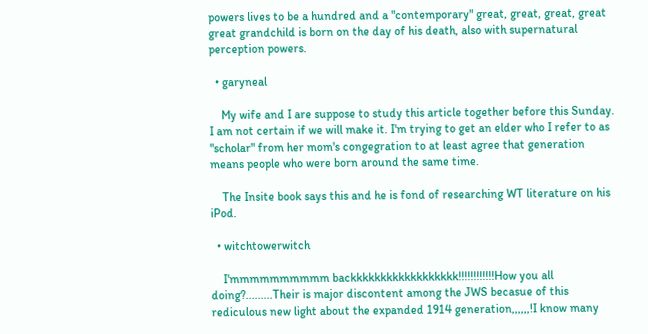powers lives to be a hundred and a "contemporary" great, great, great, great great grandchild is born on the day of his death, also with supernatural perception powers.

  • garyneal

    My wife and I are suppose to study this article together before this Sunday. I am not certain if we will make it. I'm trying to get an elder who I refer to as "scholar" from her mom's congegration to at least agree that generation means people who were born around the same time.

    The Insite book says this and he is fond of researching WT literature on his iPod.

  • witchtowerwitch

    I'mmmmmmmmmm backkkkkkkkkkkkkkkkkk!!!!!!!!!!!!How you all doing?.........Their is major discontent among the JWS becasue of this rediculous new light about the expanded 1914 generation,,,,,,!I know many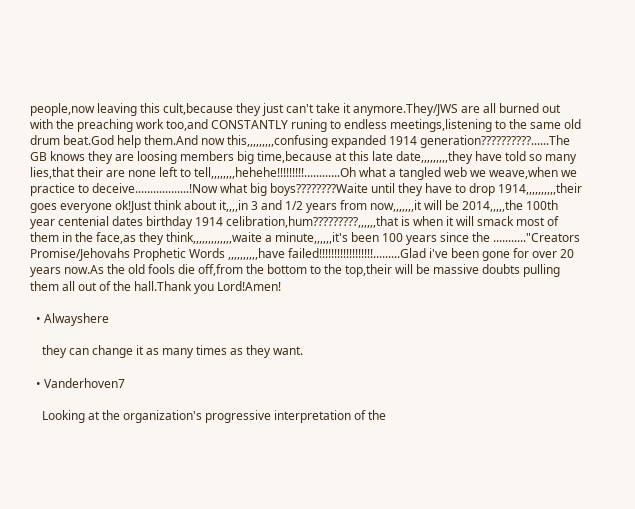people,now leaving this cult,because they just can't take it anymore.They/JWS are all burned out with the preaching work too,and CONSTANTLY runing to endless meetings,listening to the same old drum beat.God help them.And now this,,,,,,,,,confusing expanded 1914 generation??????????......The GB knows they are loosing members big time,because at this late date,,,,,,,,,they have told so many lies,that their are none left to tell,,,,,,,,hehehe!!!!!!!!!............Oh what a tangled web we weave,when we practice to deceive..................!Now what big boys????????Waite until they have to drop 1914,,,,,,,,,,their goes everyone ok!Just think about it,,,,in 3 and 1/2 years from now,,,,,,,it will be 2014,,,,,the 100th year centenial dates birthday 1914 celibration,hum?????????,,,,,,that is when it will smack most of them in the face,as they think,,,,,,,,,,,,,waite a minute,,,,,,it's been 100 years since the ..........."Creators Promise/Jehovahs Prophetic Words ,,,,,,,,,,have failed!!!!!!!!!!!!!!!!!!.........Glad i've been gone for over 20 years now.As the old fools die off,from the bottom to the top,their will be massive doubts pulling them all out of the hall.Thank you Lord!Amen!

  • Alwayshere

    they can change it as many times as they want.

  • Vanderhoven7

    Looking at the organization's progressive interpretation of the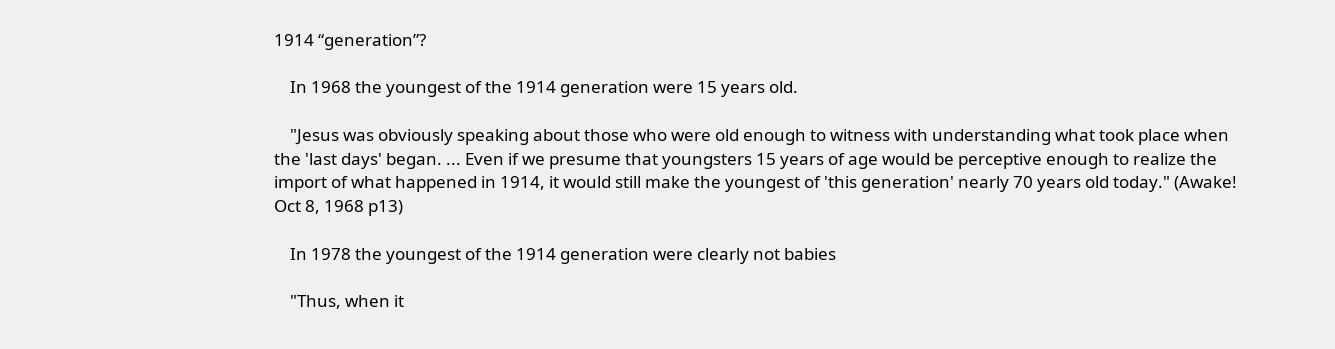1914 “generation”?

    In 1968 the youngest of the 1914 generation were 15 years old.

    "Jesus was obviously speaking about those who were old enough to witness with understanding what took place when the 'last days' began. ... Even if we presume that youngsters 15 years of age would be perceptive enough to realize the import of what happened in 1914, it would still make the youngest of 'this generation' nearly 70 years old today." (Awake! Oct 8, 1968 p13)

    In 1978 the youngest of the 1914 generation were clearly not babies

    "Thus, when it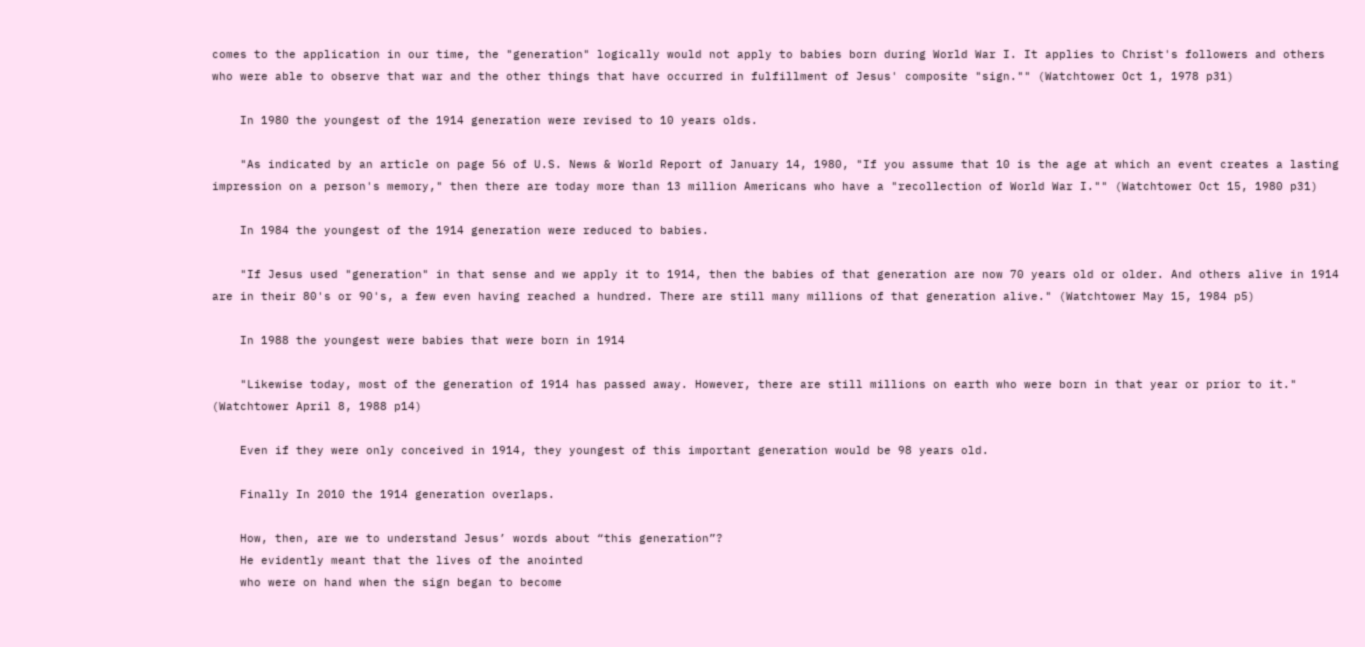comes to the application in our time, the "generation" logically would not apply to babies born during World War I. It applies to Christ's followers and others who were able to observe that war and the other things that have occurred in fulfillment of Jesus' composite "sign."" (Watchtower Oct 1, 1978 p31)

    In 1980 the youngest of the 1914 generation were revised to 10 years olds.

    "As indicated by an article on page 56 of U.S. News & World Report of January 14, 1980, "If you assume that 10 is the age at which an event creates a lasting impression on a person's memory," then there are today more than 13 million Americans who have a "recollection of World War I."" (Watchtower Oct 15, 1980 p31)

    In 1984 the youngest of the 1914 generation were reduced to babies.

    "If Jesus used "generation" in that sense and we apply it to 1914, then the babies of that generation are now 70 years old or older. And others alive in 1914 are in their 80's or 90's, a few even having reached a hundred. There are still many millions of that generation alive." (Watchtower May 15, 1984 p5)

    In 1988 the youngest were babies that were born in 1914

    "Likewise today, most of the generation of 1914 has passed away. However, there are still millions on earth who were born in that year or prior to it." (Watchtower April 8, 1988 p14)

    Even if they were only conceived in 1914, they youngest of this important generation would be 98 years old.

    Finally In 2010 the 1914 generation overlaps.

    How, then, are we to understand Jesus’ words about “this generation”?
    He evidently meant that the lives of the anointed
    who were on hand when the sign began to become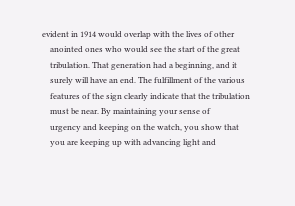evident in 1914 would overlap with the lives of other
    anointed ones who would see the start of the great
    tribulation. That generation had a beginning, and it
    surely will have an end. The fulfillment of the various
    features of the sign clearly indicate that the tribulation
    must be near. By maintaining your sense of
    urgency and keeping on the watch, you show that
    you are keeping up with advancing light and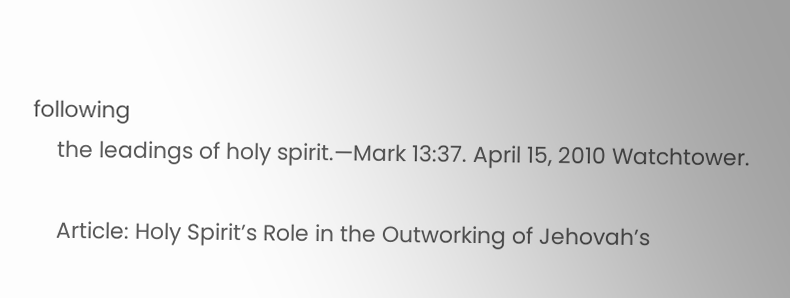following
    the leadings of holy spirit.—Mark 13:37. April 15, 2010 Watchtower.

    Article: Holy Spirit’s Role in the Outworking of Jehovah’s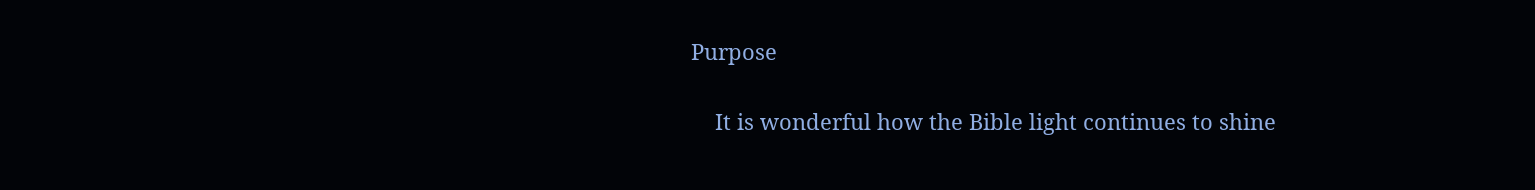Purpose

    It is wonderful how the Bible light continues to shine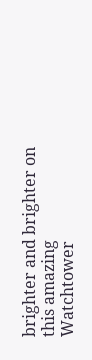brighter and brighter on this amazing Watchtower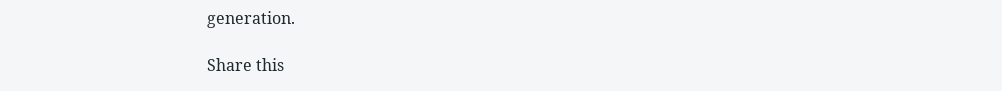generation.

Share this